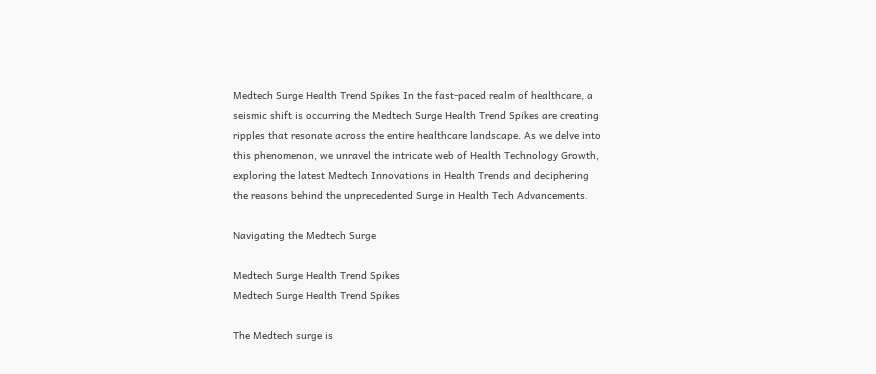Medtech Surge Health Trend Spikes In the fast-paced realm of healthcare, a seismic shift is occurring the Medtech Surge Health Trend Spikes are creating ripples that resonate across the entire healthcare landscape. As we delve into this phenomenon, we unravel the intricate web of Health Technology Growth, exploring the latest Medtech Innovations in Health Trends and deciphering the reasons behind the unprecedented Surge in Health Tech Advancements.

Navigating the Medtech Surge

Medtech Surge Health Trend Spikes
Medtech Surge Health Trend Spikes

The Medtech surge is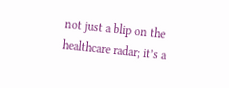not just a blip on the healthcare radar; it’s a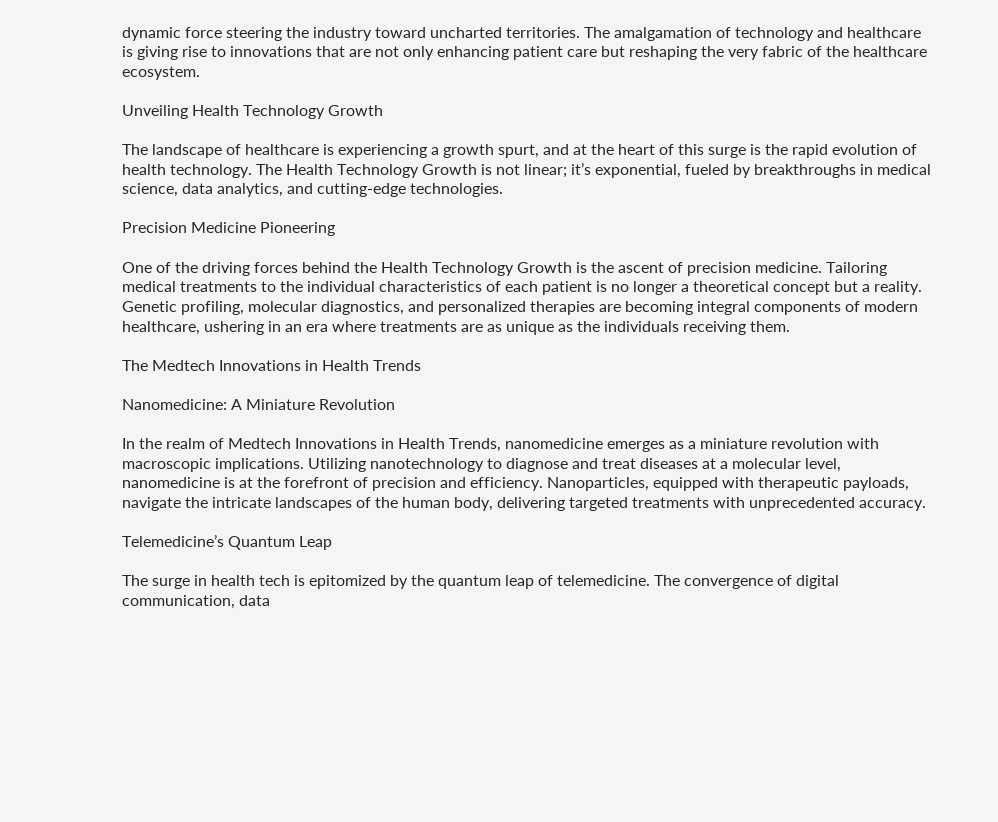dynamic force steering the industry toward uncharted territories. The amalgamation of technology and healthcare is giving rise to innovations that are not only enhancing patient care but reshaping the very fabric of the healthcare ecosystem.

Unveiling Health Technology Growth

The landscape of healthcare is experiencing a growth spurt, and at the heart of this surge is the rapid evolution of health technology. The Health Technology Growth is not linear; it’s exponential, fueled by breakthroughs in medical science, data analytics, and cutting-edge technologies.

Precision Medicine Pioneering

One of the driving forces behind the Health Technology Growth is the ascent of precision medicine. Tailoring medical treatments to the individual characteristics of each patient is no longer a theoretical concept but a reality. Genetic profiling, molecular diagnostics, and personalized therapies are becoming integral components of modern healthcare, ushering in an era where treatments are as unique as the individuals receiving them.

The Medtech Innovations in Health Trends

Nanomedicine: A Miniature Revolution

In the realm of Medtech Innovations in Health Trends, nanomedicine emerges as a miniature revolution with macroscopic implications. Utilizing nanotechnology to diagnose and treat diseases at a molecular level, nanomedicine is at the forefront of precision and efficiency. Nanoparticles, equipped with therapeutic payloads, navigate the intricate landscapes of the human body, delivering targeted treatments with unprecedented accuracy.

Telemedicine’s Quantum Leap

The surge in health tech is epitomized by the quantum leap of telemedicine. The convergence of digital communication, data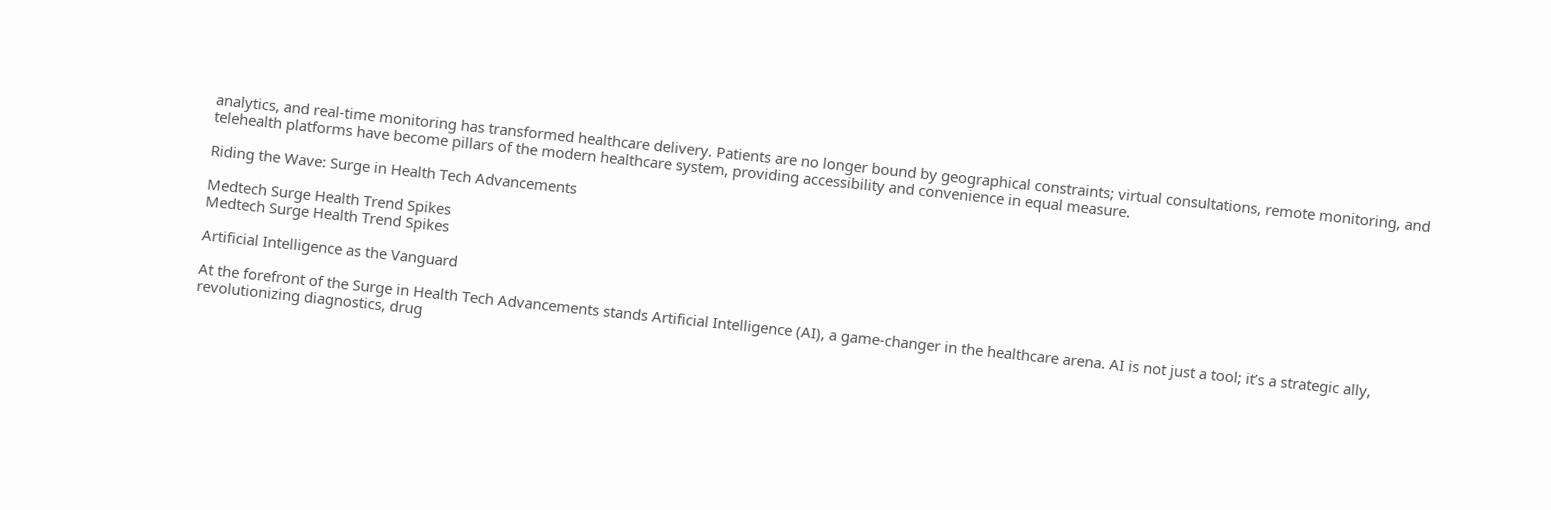analytics, and real-time monitoring has transformed healthcare delivery. Patients are no longer bound by geographical constraints; virtual consultations, remote monitoring, and telehealth platforms have become pillars of the modern healthcare system, providing accessibility and convenience in equal measure.

Riding the Wave: Surge in Health Tech Advancements

Medtech Surge Health Trend Spikes
Medtech Surge Health Trend Spikes

Artificial Intelligence as the Vanguard

At the forefront of the Surge in Health Tech Advancements stands Artificial Intelligence (AI), a game-changer in the healthcare arena. AI is not just a tool; it’s a strategic ally, revolutionizing diagnostics, drug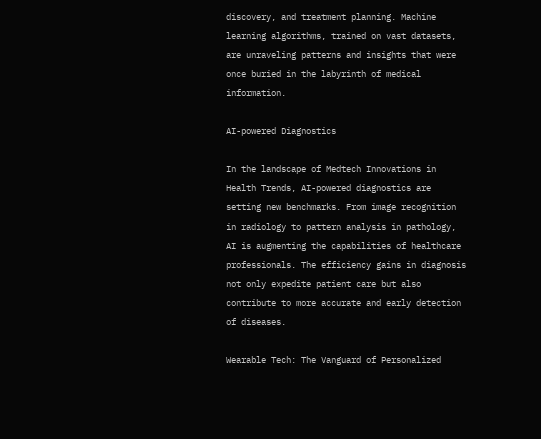discovery, and treatment planning. Machine learning algorithms, trained on vast datasets, are unraveling patterns and insights that were once buried in the labyrinth of medical information.

AI-powered Diagnostics

In the landscape of Medtech Innovations in Health Trends, AI-powered diagnostics are setting new benchmarks. From image recognition in radiology to pattern analysis in pathology, AI is augmenting the capabilities of healthcare professionals. The efficiency gains in diagnosis not only expedite patient care but also contribute to more accurate and early detection of diseases.

Wearable Tech: The Vanguard of Personalized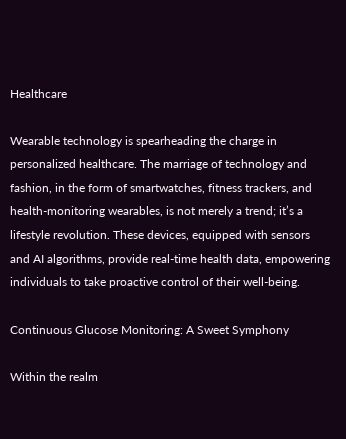Healthcare

Wearable technology is spearheading the charge in personalized healthcare. The marriage of technology and fashion, in the form of smartwatches, fitness trackers, and health-monitoring wearables, is not merely a trend; it’s a lifestyle revolution. These devices, equipped with sensors and AI algorithms, provide real-time health data, empowering individuals to take proactive control of their well-being.

Continuous Glucose Monitoring: A Sweet Symphony

Within the realm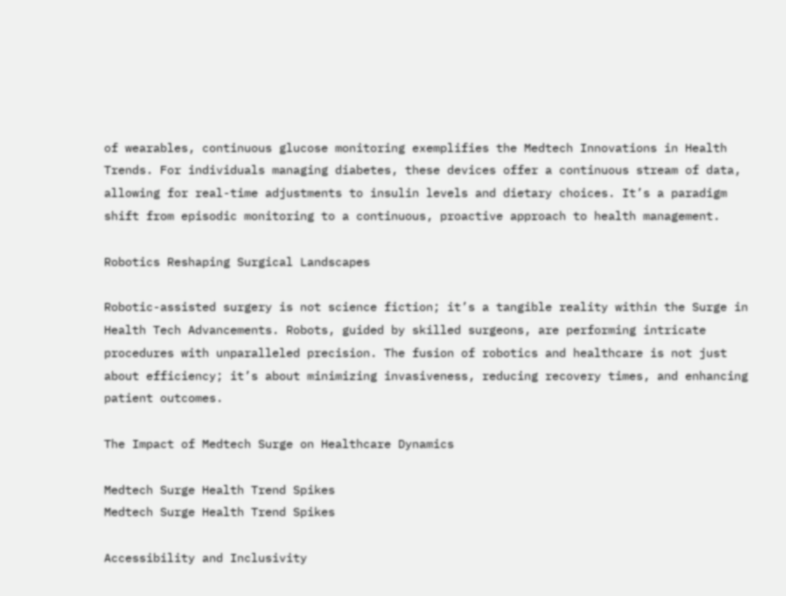of wearables, continuous glucose monitoring exemplifies the Medtech Innovations in Health Trends. For individuals managing diabetes, these devices offer a continuous stream of data, allowing for real-time adjustments to insulin levels and dietary choices. It’s a paradigm shift from episodic monitoring to a continuous, proactive approach to health management.

Robotics Reshaping Surgical Landscapes

Robotic-assisted surgery is not science fiction; it’s a tangible reality within the Surge in Health Tech Advancements. Robots, guided by skilled surgeons, are performing intricate procedures with unparalleled precision. The fusion of robotics and healthcare is not just about efficiency; it’s about minimizing invasiveness, reducing recovery times, and enhancing patient outcomes.

The Impact of Medtech Surge on Healthcare Dynamics

Medtech Surge Health Trend Spikes
Medtech Surge Health Trend Spikes

Accessibility and Inclusivity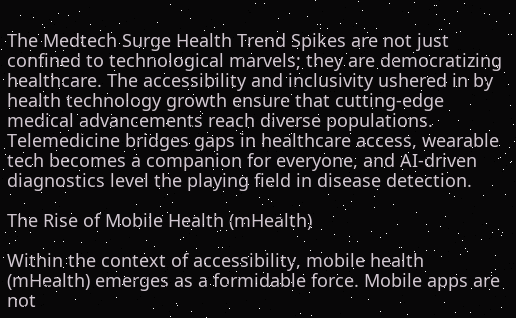The Medtech Surge Health Trend Spikes are not just confined to technological marvels; they are democratizing healthcare. The accessibility and inclusivity ushered in by health technology growth ensure that cutting-edge medical advancements reach diverse populations. Telemedicine bridges gaps in healthcare access, wearable tech becomes a companion for everyone, and AI-driven diagnostics level the playing field in disease detection.

The Rise of Mobile Health (mHealth)

Within the context of accessibility, mobile health (mHealth) emerges as a formidable force. Mobile apps are not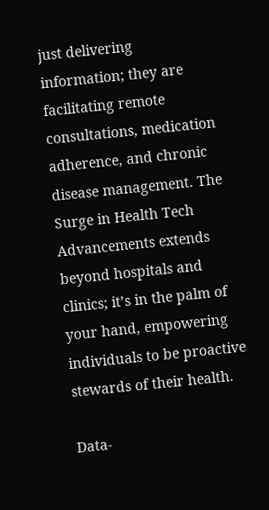just delivering information; they are facilitating remote consultations, medication adherence, and chronic disease management. The Surge in Health Tech Advancements extends beyond hospitals and clinics; it’s in the palm of your hand, empowering individuals to be proactive stewards of their health.

Data-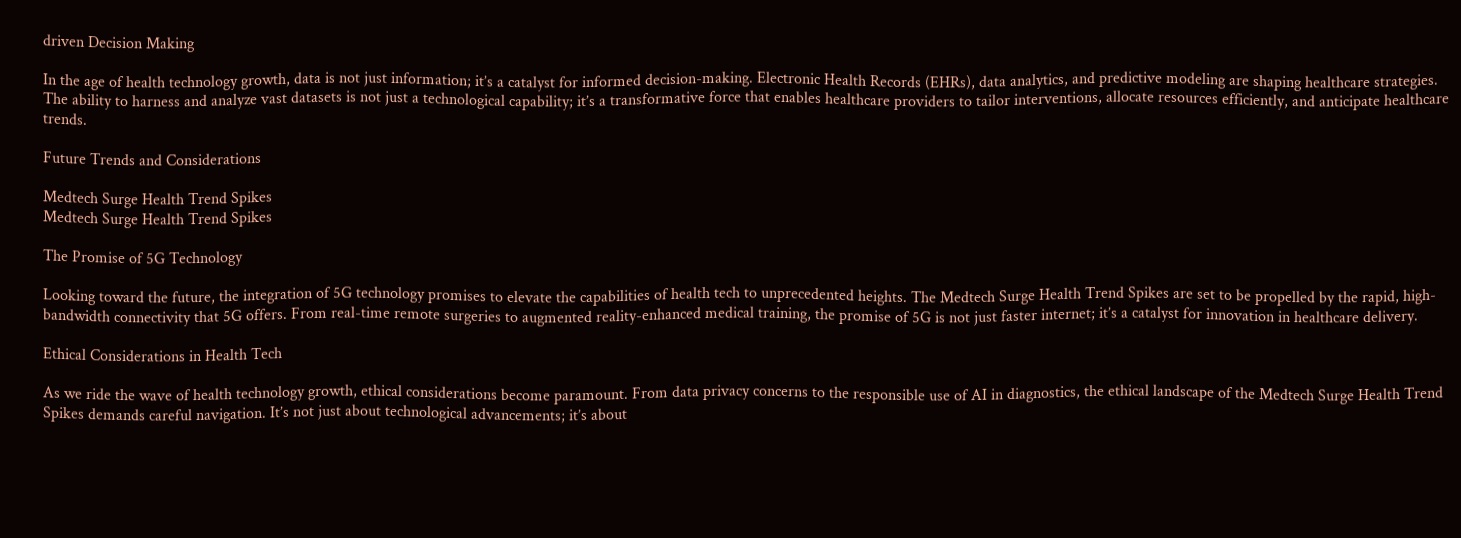driven Decision Making

In the age of health technology growth, data is not just information; it’s a catalyst for informed decision-making. Electronic Health Records (EHRs), data analytics, and predictive modeling are shaping healthcare strategies. The ability to harness and analyze vast datasets is not just a technological capability; it’s a transformative force that enables healthcare providers to tailor interventions, allocate resources efficiently, and anticipate healthcare trends.

Future Trends and Considerations

Medtech Surge Health Trend Spikes
Medtech Surge Health Trend Spikes

The Promise of 5G Technology

Looking toward the future, the integration of 5G technology promises to elevate the capabilities of health tech to unprecedented heights. The Medtech Surge Health Trend Spikes are set to be propelled by the rapid, high-bandwidth connectivity that 5G offers. From real-time remote surgeries to augmented reality-enhanced medical training, the promise of 5G is not just faster internet; it’s a catalyst for innovation in healthcare delivery.

Ethical Considerations in Health Tech

As we ride the wave of health technology growth, ethical considerations become paramount. From data privacy concerns to the responsible use of AI in diagnostics, the ethical landscape of the Medtech Surge Health Trend Spikes demands careful navigation. It’s not just about technological advancements; it’s about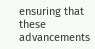ensuring that these advancements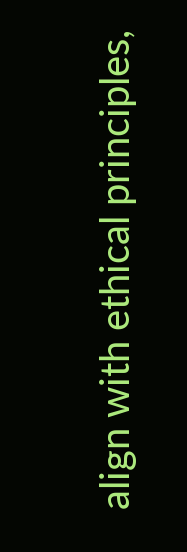align with ethical principles,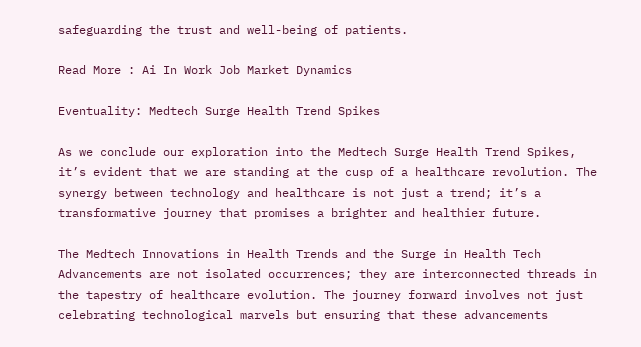safeguarding the trust and well-being of patients.

Read More : Ai In Work Job Market Dynamics

Eventuality: Medtech Surge Health Trend Spikes

As we conclude our exploration into the Medtech Surge Health Trend Spikes, it’s evident that we are standing at the cusp of a healthcare revolution. The synergy between technology and healthcare is not just a trend; it’s a transformative journey that promises a brighter and healthier future.

The Medtech Innovations in Health Trends and the Surge in Health Tech Advancements are not isolated occurrences; they are interconnected threads in the tapestry of healthcare evolution. The journey forward involves not just celebrating technological marvels but ensuring that these advancements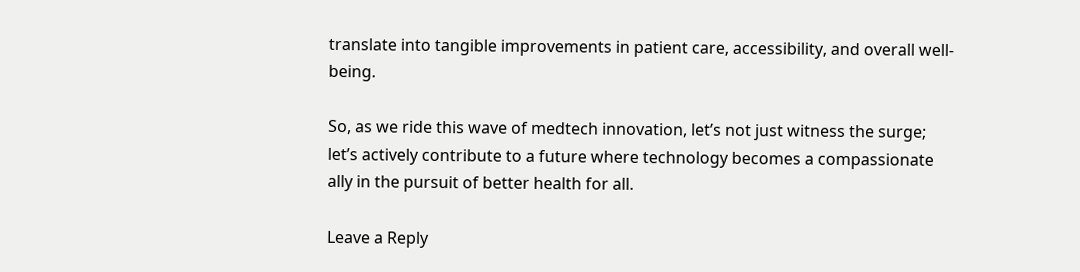translate into tangible improvements in patient care, accessibility, and overall well-being.

So, as we ride this wave of medtech innovation, let’s not just witness the surge; let’s actively contribute to a future where technology becomes a compassionate ally in the pursuit of better health for all.

Leave a Reply